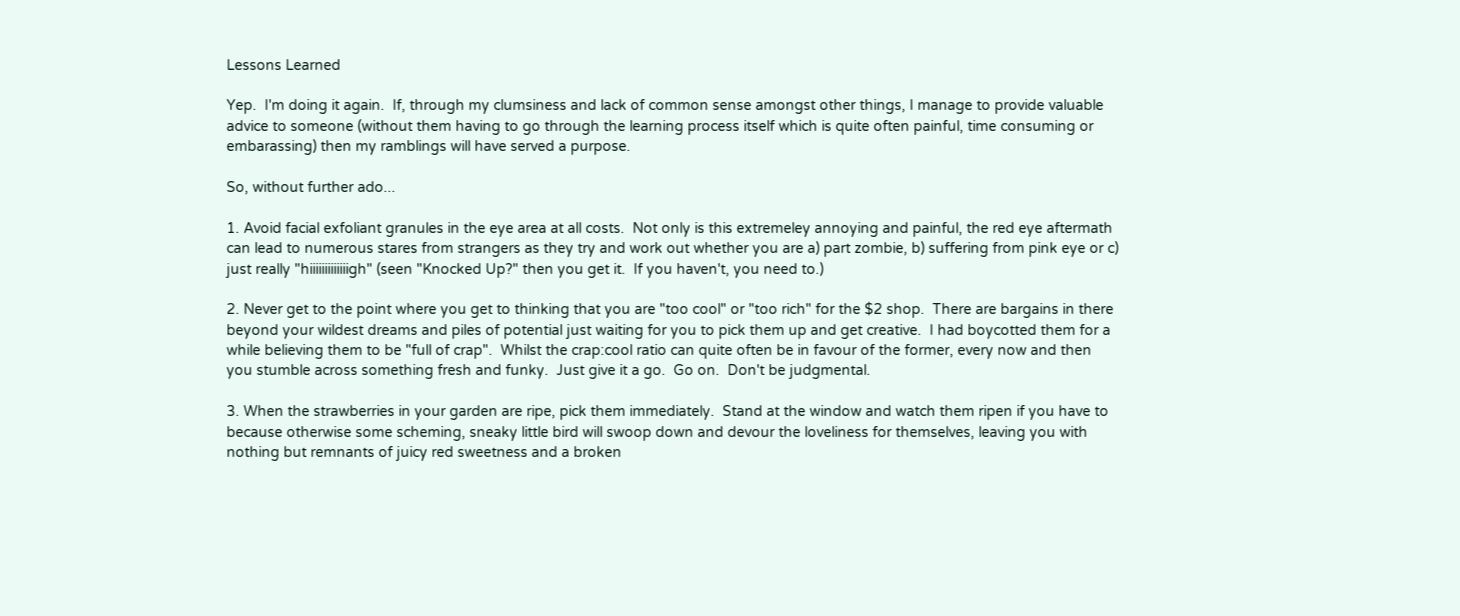Lessons Learned

Yep.  I'm doing it again.  If, through my clumsiness and lack of common sense amongst other things, I manage to provide valuable advice to someone (without them having to go through the learning process itself which is quite often painful, time consuming or embarassing) then my ramblings will have served a purpose.

So, without further ado...

1. Avoid facial exfoliant granules in the eye area at all costs.  Not only is this extremeley annoying and painful, the red eye aftermath can lead to numerous stares from strangers as they try and work out whether you are a) part zombie, b) suffering from pink eye or c) just really "hiiiiiiiiiiiiigh" (seen "Knocked Up?" then you get it.  If you haven't, you need to.)

2. Never get to the point where you get to thinking that you are "too cool" or "too rich" for the $2 shop.  There are bargains in there beyond your wildest dreams and piles of potential just waiting for you to pick them up and get creative.  I had boycotted them for a while believing them to be "full of crap".  Whilst the crap:cool ratio can quite often be in favour of the former, every now and then you stumble across something fresh and funky.  Just give it a go.  Go on.  Don't be judgmental.

3. When the strawberries in your garden are ripe, pick them immediately.  Stand at the window and watch them ripen if you have to because otherwise some scheming, sneaky little bird will swoop down and devour the loveliness for themselves, leaving you with nothing but remnants of juicy red sweetness and a broken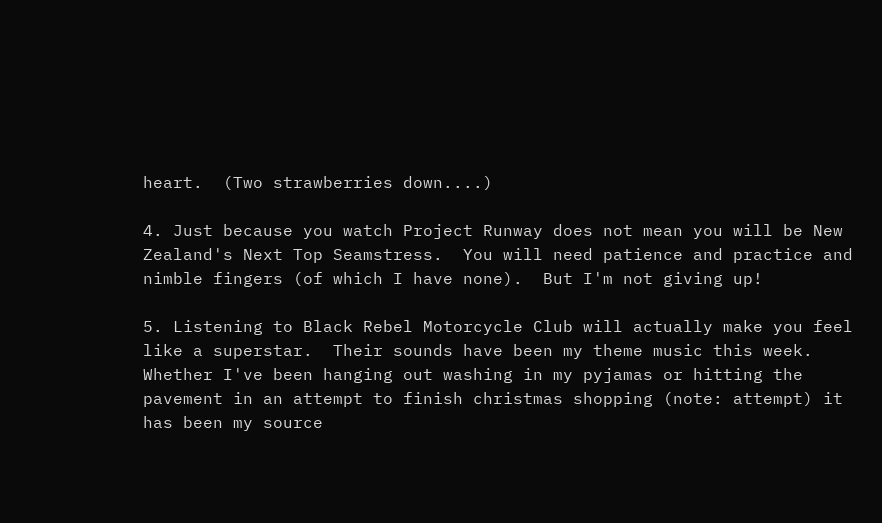heart.  (Two strawberries down....)

4. Just because you watch Project Runway does not mean you will be New Zealand's Next Top Seamstress.  You will need patience and practice and nimble fingers (of which I have none).  But I'm not giving up!

5. Listening to Black Rebel Motorcycle Club will actually make you feel like a superstar.  Their sounds have been my theme music this week.  Whether I've been hanging out washing in my pyjamas or hitting the pavement in an attempt to finish christmas shopping (note: attempt) it has been my source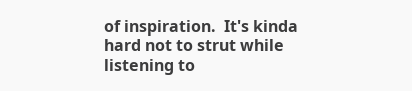of inspiration.  It's kinda hard not to strut while listening to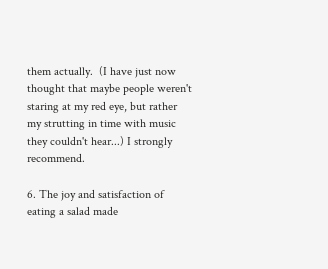them actually.  (I have just now thought that maybe people weren't staring at my red eye, but rather my strutting in time with music they couldn't hear...) I strongly recommend.

6. The joy and satisfaction of eating a salad made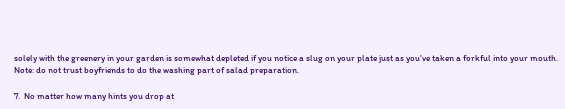solely with the greenery in your garden is somewhat depleted if you notice a slug on your plate just as you've taken a forkful into your mouth.  Note: do not trust boyfriends to do the washing part of salad preparation.

7.  No matter how many hints you drop at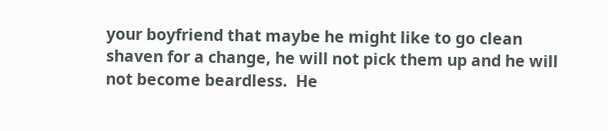your boyfriend that maybe he might like to go clean shaven for a change, he will not pick them up and he will not become beardless.  He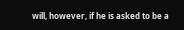will, however, if he is asked to be a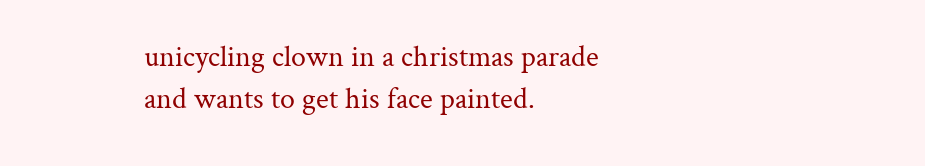unicycling clown in a christmas parade and wants to get his face painted.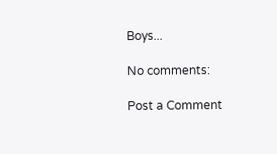Boys...

No comments:

Post a Comment